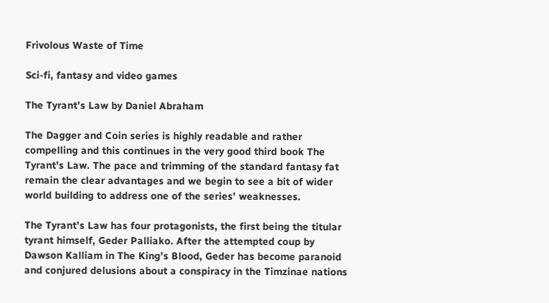Frivolous Waste of Time

Sci-fi, fantasy and video games

The Tyrant’s Law by Daniel Abraham

The Dagger and Coin series is highly readable and rather compelling and this continues in the very good third book The Tyrant’s Law. The pace and trimming of the standard fantasy fat remain the clear advantages and we begin to see a bit of wider world building to address one of the series’ weaknesses.

The Tyrant’s Law has four protagonists, the first being the titular tyrant himself, Geder Palliako. After the attempted coup by Dawson Kalliam in The King’s Blood, Geder has become paranoid and conjured delusions about a conspiracy in the Timzinae nations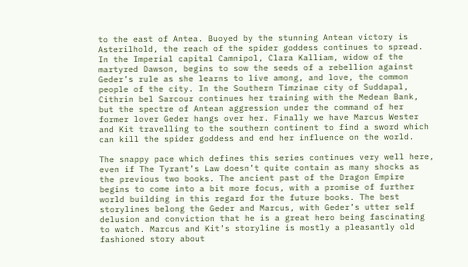to the east of Antea. Buoyed by the stunning Antean victory is Asterilhold, the reach of the spider goddess continues to spread. In the Imperial capital Camnipol, Clara Kalliam, widow of the martyred Dawson, begins to sow the seeds of a rebellion against Geder’s rule as she learns to live among, and love, the common people of the city. In the Southern Timzinae city of Suddapal, Cithrin bel Sarcour continues her training with the Medean Bank, but the spectre of Antean aggression under the command of her former lover Geder hangs over her. Finally we have Marcus Wester and Kit travelling to the southern continent to find a sword which can kill the spider goddess and end her influence on the world.

The snappy pace which defines this series continues very well here, even if The Tyrant’s Law doesn’t quite contain as many shocks as the previous two books. The ancient past of the Dragon Empire begins to come into a bit more focus, with a promise of further world building in this regard for the future books. The best storylines belong the Geder and Marcus, with Geder’s utter self delusion and conviction that he is a great hero being fascinating to watch. Marcus and Kit’s storyline is mostly a pleasantly old fashioned story about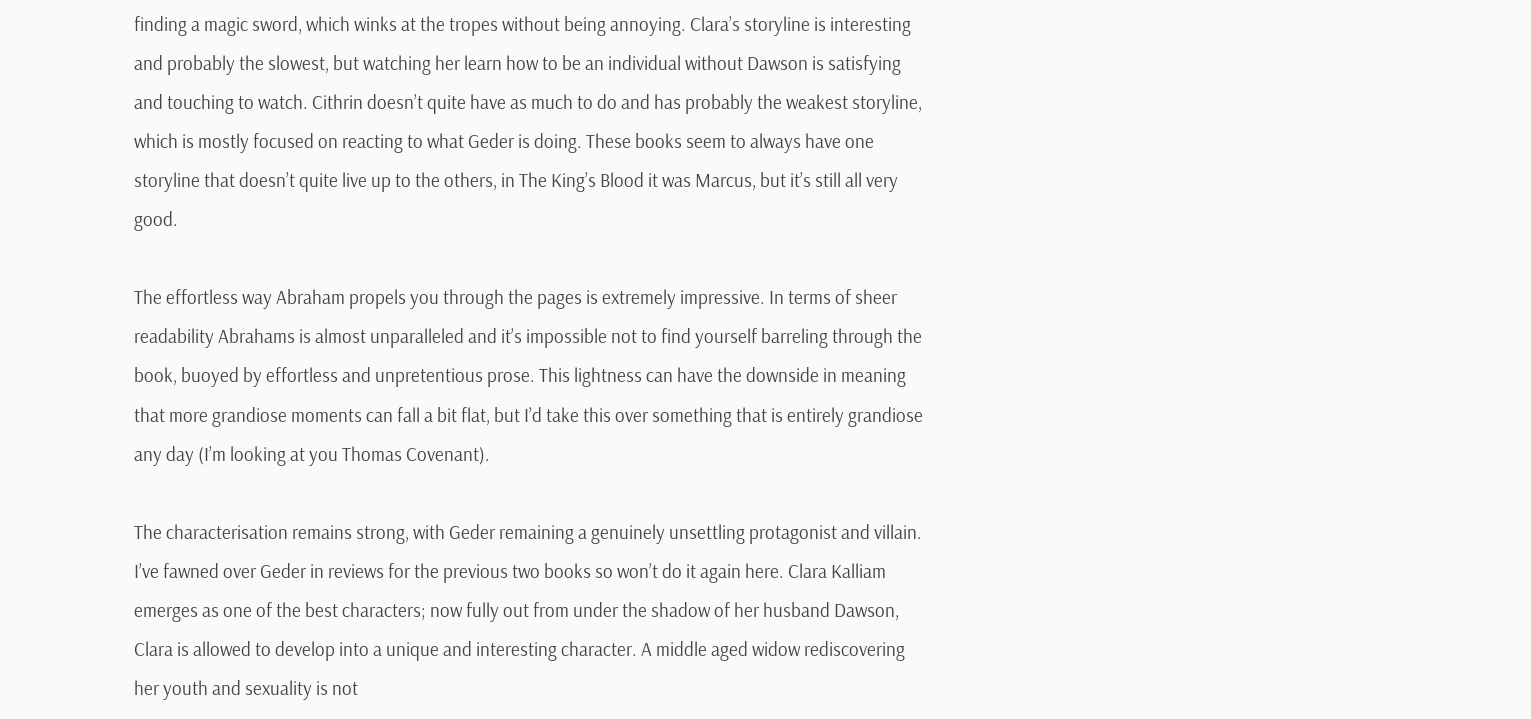finding a magic sword, which winks at the tropes without being annoying. Clara’s storyline is interesting and probably the slowest, but watching her learn how to be an individual without Dawson is satisfying and touching to watch. Cithrin doesn’t quite have as much to do and has probably the weakest storyline, which is mostly focused on reacting to what Geder is doing. These books seem to always have one storyline that doesn’t quite live up to the others, in The King’s Blood it was Marcus, but it’s still all very good.

The effortless way Abraham propels you through the pages is extremely impressive. In terms of sheer readability Abrahams is almost unparalleled and it’s impossible not to find yourself barreling through the book, buoyed by effortless and unpretentious prose. This lightness can have the downside in meaning that more grandiose moments can fall a bit flat, but I’d take this over something that is entirely grandiose any day (I’m looking at you Thomas Covenant).

The characterisation remains strong, with Geder remaining a genuinely unsettling protagonist and villain. I’ve fawned over Geder in reviews for the previous two books so won’t do it again here. Clara Kalliam emerges as one of the best characters; now fully out from under the shadow of her husband Dawson, Clara is allowed to develop into a unique and interesting character. A middle aged widow rediscovering her youth and sexuality is not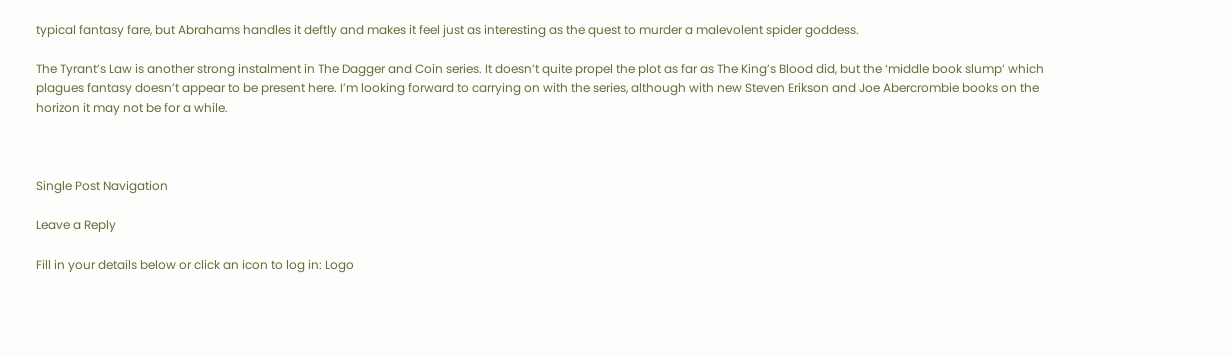typical fantasy fare, but Abrahams handles it deftly and makes it feel just as interesting as the quest to murder a malevolent spider goddess.

The Tyrant’s Law is another strong instalment in The Dagger and Coin series. It doesn’t quite propel the plot as far as The King’s Blood did, but the ‘middle book slump’ which plagues fantasy doesn’t appear to be present here. I’m looking forward to carrying on with the series, although with new Steven Erikson and Joe Abercrombie books on the horizon it may not be for a while.



Single Post Navigation

Leave a Reply

Fill in your details below or click an icon to log in: Logo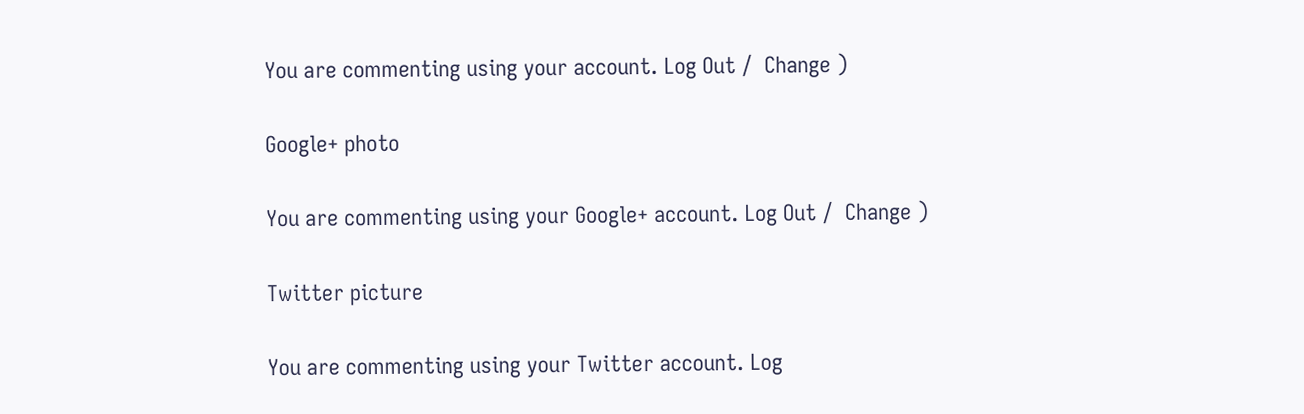You are commenting using your account. Log Out /  Change )

Google+ photo

You are commenting using your Google+ account. Log Out /  Change )

Twitter picture

You are commenting using your Twitter account. Log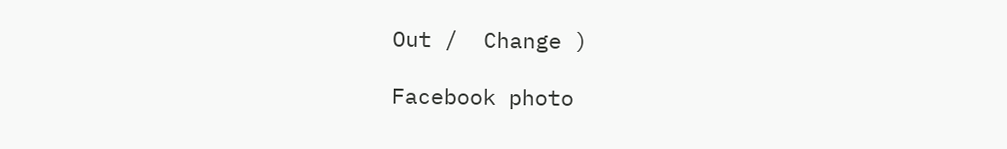Out /  Change )

Facebook photo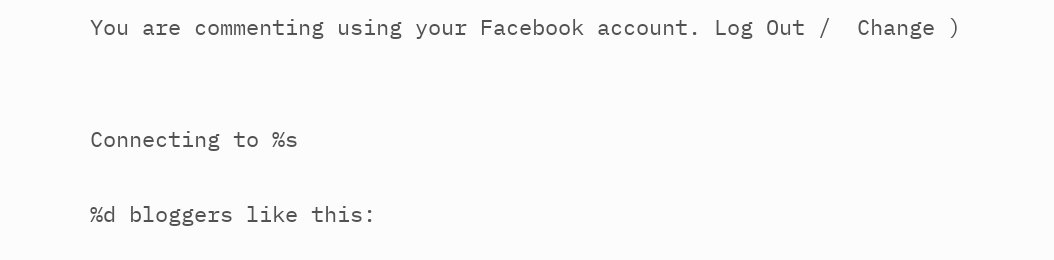You are commenting using your Facebook account. Log Out /  Change )


Connecting to %s

%d bloggers like this: